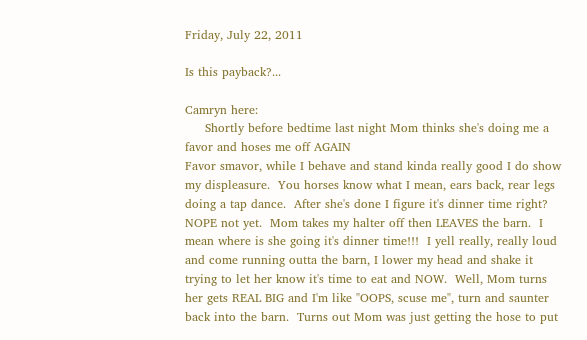Friday, July 22, 2011

Is this payback?...

Camryn here:
     Shortly before bedtime last night Mom thinks she's doing me a favor and hoses me off AGAIN
Favor smavor, while I behave and stand kinda really good I do show my displeasure.  You horses know what I mean, ears back, rear legs doing a tap dance.  After she's done I figure it's dinner time right?  NOPE not yet.  Mom takes my halter off then LEAVES the barn.  I mean where is she going it's dinner time!!!  I yell really, really loud and come running outta the barn, I lower my head and shake it trying to let her know it's time to eat and NOW.  Well, Mom turns her gets REAL BIG and I'm like "OOPS, scuse me", turn and saunter back into the barn.  Turns out Mom was just getting the hose to put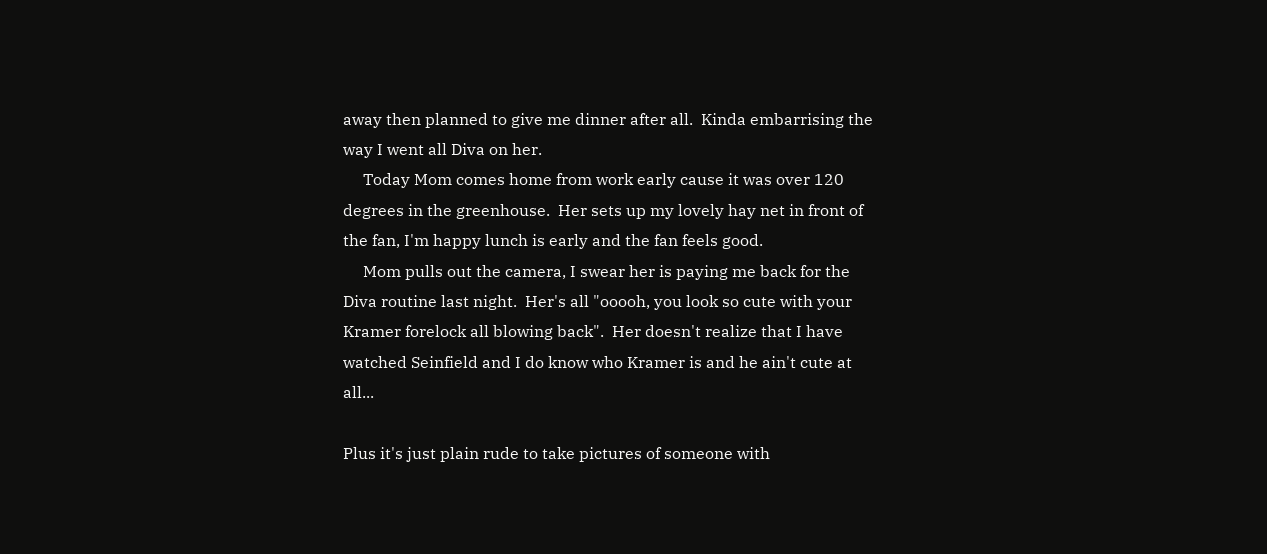away then planned to give me dinner after all.  Kinda embarrising the way I went all Diva on her.
     Today Mom comes home from work early cause it was over 120 degrees in the greenhouse.  Her sets up my lovely hay net in front of the fan, I'm happy lunch is early and the fan feels good.
     Mom pulls out the camera, I swear her is paying me back for the Diva routine last night.  Her's all "ooooh, you look so cute with your Kramer forelock all blowing back".  Her doesn't realize that I have watched Seinfield and I do know who Kramer is and he ain't cute at all...

Plus it's just plain rude to take pictures of someone with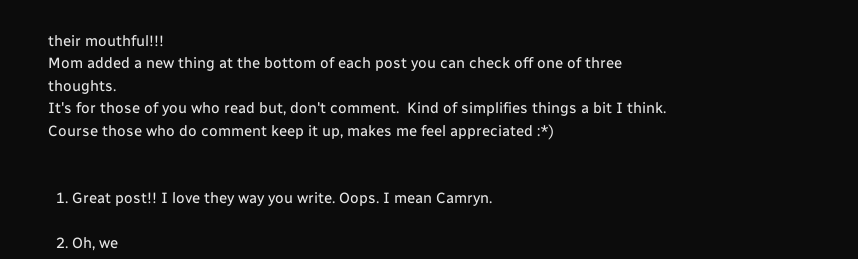their mouthful!!!
Mom added a new thing at the bottom of each post you can check off one of three thoughts.
It's for those of you who read but, don't comment.  Kind of simplifies things a bit I think.  Course those who do comment keep it up, makes me feel appreciated :*)


  1. Great post!! I love they way you write. Oops. I mean Camryn.

  2. Oh, we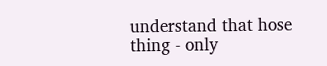understand that hose thing - only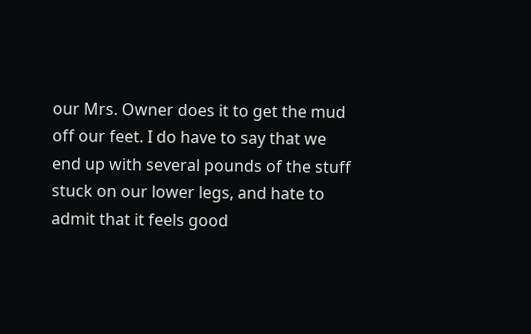our Mrs. Owner does it to get the mud off our feet. I do have to say that we end up with several pounds of the stuff stuck on our lower legs, and hate to admit that it feels good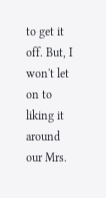to get it off. But, I won't let on to liking it around our Mrs.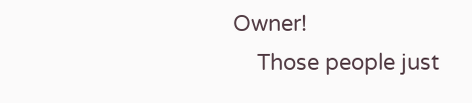Owner!
    Those people just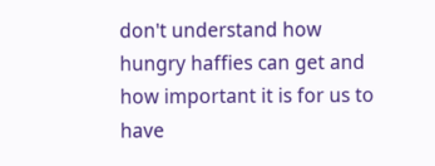don't understand how hungry haffies can get and how important it is for us to have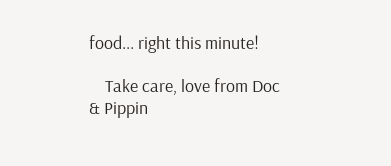food... right this minute!

    Take care, love from Doc & Pippin